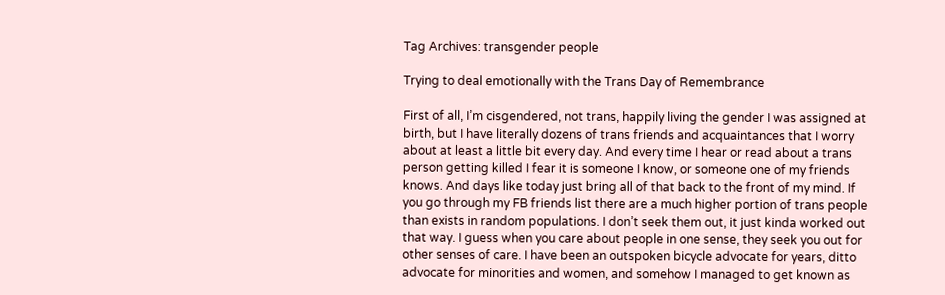Tag Archives: transgender people

Trying to deal emotionally with the Trans Day of Remembrance

First of all, I’m cisgendered, not trans, happily living the gender I was assigned at birth, but I have literally dozens of trans friends and acquaintances that I worry about at least a little bit every day. And every time I hear or read about a trans person getting killed I fear it is someone I know, or someone one of my friends knows. And days like today just bring all of that back to the front of my mind. If you go through my FB friends list there are a much higher portion of trans people than exists in random populations. I don’t seek them out, it just kinda worked out that way. I guess when you care about people in one sense, they seek you out for other senses of care. I have been an outspoken bicycle advocate for years, ditto advocate for minorities and women, and somehow I managed to get known as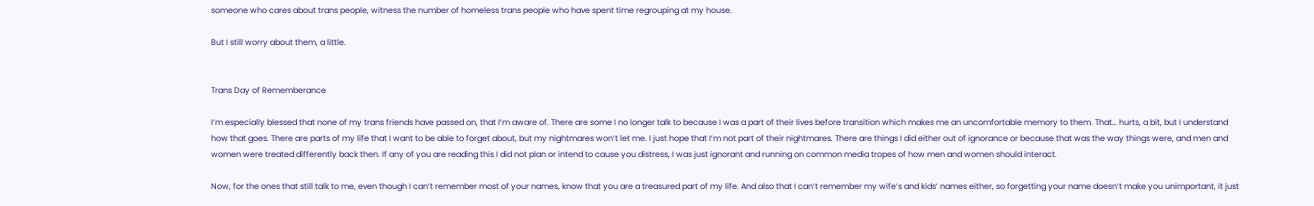someone who cares about trans people, witness the number of homeless trans people who have spent time regrouping at my house.

But I still worry about them, a little.


Trans Day of Rememberance

I’m especially blessed that none of my trans friends have passed on, that I’m aware of. There are some I no longer talk to because I was a part of their lives before transition which makes me an uncomfortable memory to them. That… hurts, a bit, but I understand how that goes. There are parts of my life that I want to be able to forget about, but my nightmares won’t let me. I just hope that I’m not part of their nightmares. There are things I did either out of ignorance or because that was the way things were, and men and women were treated differently back then. If any of you are reading this I did not plan or intend to cause you distress, I was just ignorant and running on common media tropes of how men and women should interact.

Now, for the ones that still talk to me, even though I can’t remember most of your names, know that you are a treasured part of my life. And also that I can’t remember my wife’s and kids’ names either, so forgetting your name doesn’t make you unimportant, it just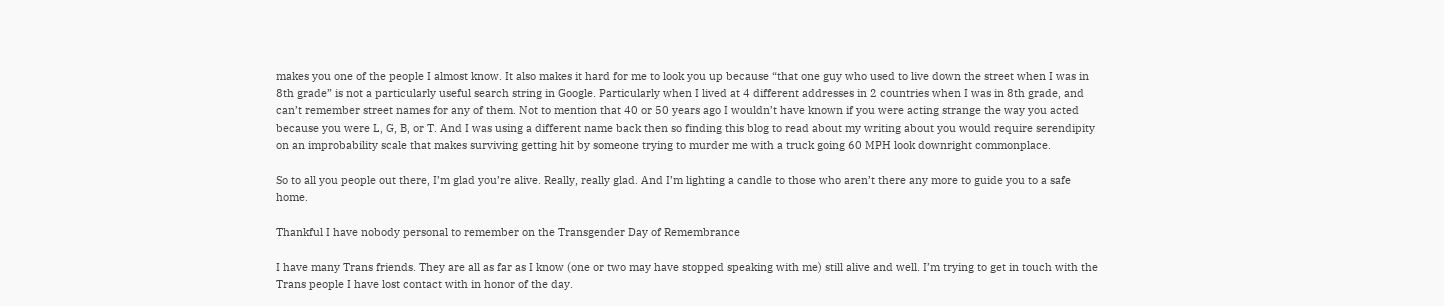makes you one of the people I almost know. It also makes it hard for me to look you up because “that one guy who used to live down the street when I was in 8th grade” is not a particularly useful search string in Google. Particularly when I lived at 4 different addresses in 2 countries when I was in 8th grade, and can’t remember street names for any of them. Not to mention that 40 or 50 years ago I wouldn’t have known if you were acting strange the way you acted because you were L, G, B, or T. And I was using a different name back then so finding this blog to read about my writing about you would require serendipity on an improbability scale that makes surviving getting hit by someone trying to murder me with a truck going 60 MPH look downright commonplace.

So to all you people out there, I’m glad you’re alive. Really, really glad. And I’m lighting a candle to those who aren’t there any more to guide you to a safe home.

Thankful I have nobody personal to remember on the Transgender Day of Remembrance

I have many Trans friends. They are all as far as I know (one or two may have stopped speaking with me) still alive and well. I’m trying to get in touch with the Trans people I have lost contact with in honor of the day.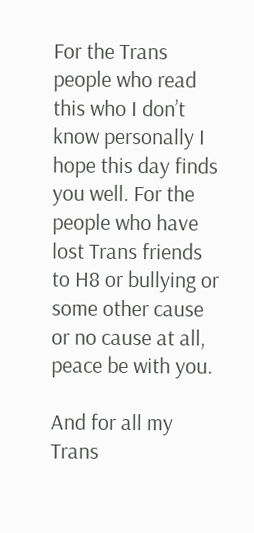For the Trans people who read this who I don’t know personally I hope this day finds you well. For the people who have lost Trans friends to H8 or bullying or some other cause or no cause at all, peace be with you.

And for all my Trans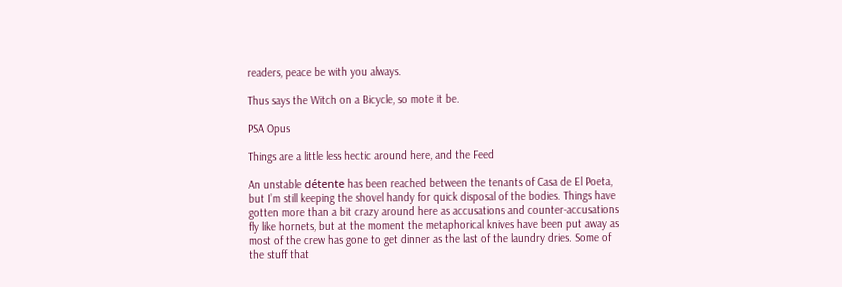readers, peace be with you always.

Thus says the Witch on a Bicycle, so mote it be.

PSA Opus

Things are a little less hectic around here, and the Feed

An unstable détente has been reached between the tenants of Casa de El Poeta, but I’m still keeping the shovel handy for quick disposal of the bodies. Things have gotten more than a bit crazy around here as accusations and counter-accusations fly like hornets, but at the moment the metaphorical knives have been put away as most of the crew has gone to get dinner as the last of the laundry dries. Some of the stuff that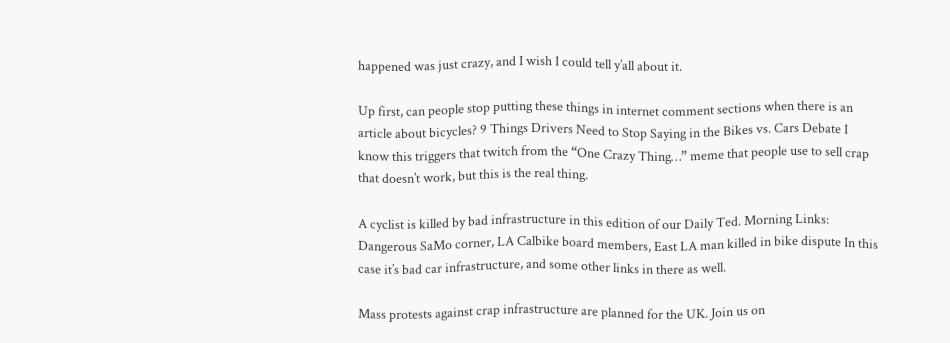happened was just crazy, and I wish I could tell y’all about it.

Up first, can people stop putting these things in internet comment sections when there is an article about bicycles? 9 Things Drivers Need to Stop Saying in the Bikes vs. Cars Debate I know this triggers that twitch from the “One Crazy Thing…” meme that people use to sell crap that doesn’t work, but this is the real thing.

A cyclist is killed by bad infrastructure in this edition of our Daily Ted. Morning Links: Dangerous SaMo corner, LA Calbike board members, East LA man killed in bike dispute In this case it’s bad car infrastructure, and some other links in there as well.

Mass protests against crap infrastructure are planned for the UK. Join us on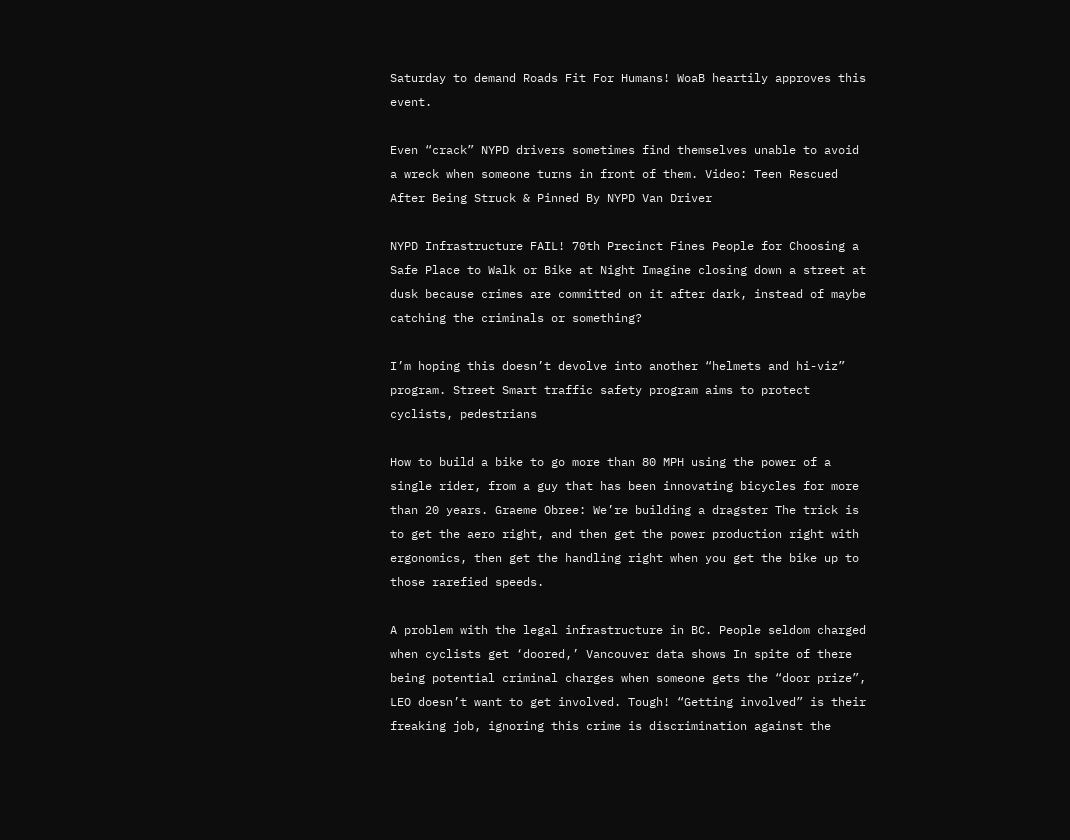Saturday to demand Roads Fit For Humans! WoaB heartily approves this event.

Even “crack” NYPD drivers sometimes find themselves unable to avoid a wreck when someone turns in front of them. Video: Teen Rescued After Being Struck & Pinned By NYPD Van Driver

NYPD Infrastructure FAIL! 70th Precinct Fines People for Choosing a Safe Place to Walk or Bike at Night Imagine closing down a street at dusk because crimes are committed on it after dark, instead of maybe catching the criminals or something?

I’m hoping this doesn’t devolve into another “helmets and hi-viz” program. Street Smart traffic safety program aims to protect cyclists, pedestrians

How to build a bike to go more than 80 MPH using the power of a single rider, from a guy that has been innovating bicycles for more than 20 years. Graeme Obree: We’re building a dragster The trick is to get the aero right, and then get the power production right with ergonomics, then get the handling right when you get the bike up to those rarefied speeds.

A problem with the legal infrastructure in BC. People seldom charged when cyclists get ‘doored,’ Vancouver data shows In spite of there being potential criminal charges when someone gets the “door prize”, LEO doesn’t want to get involved. Tough! “Getting involved” is their freaking job, ignoring this crime is discrimination against the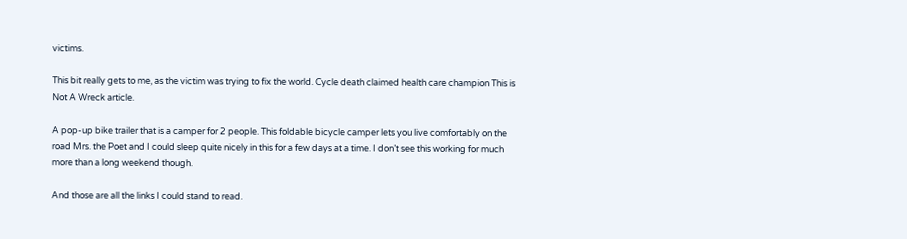victims.

This bit really gets to me, as the victim was trying to fix the world. Cycle death claimed health care champion This is Not A Wreck article.

A pop-up bike trailer that is a camper for 2 people. This foldable bicycle camper lets you live comfortably on the road Mrs. the Poet and I could sleep quite nicely in this for a few days at a time. I don’t see this working for much more than a long weekend though.

And those are all the links I could stand to read.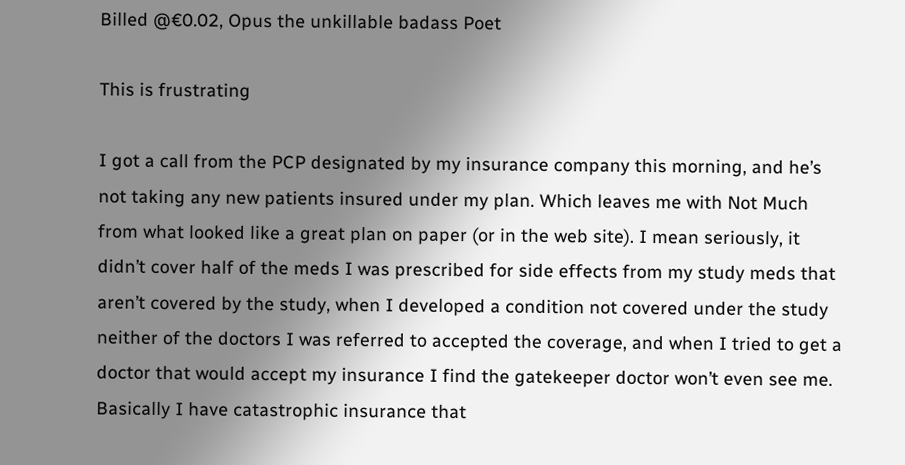Billed @€0.02, Opus the unkillable badass Poet

This is frustrating

I got a call from the PCP designated by my insurance company this morning, and he’s not taking any new patients insured under my plan. Which leaves me with Not Much from what looked like a great plan on paper (or in the web site). I mean seriously, it didn’t cover half of the meds I was prescribed for side effects from my study meds that aren’t covered by the study, when I developed a condition not covered under the study neither of the doctors I was referred to accepted the coverage, and when I tried to get a doctor that would accept my insurance I find the gatekeeper doctor won’t even see me. Basically I have catastrophic insurance that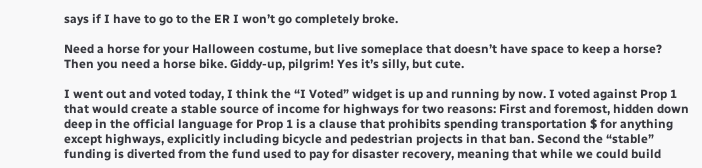says if I have to go to the ER I won’t go completely broke.

Need a horse for your Halloween costume, but live someplace that doesn’t have space to keep a horse? Then you need a horse bike. Giddy-up, pilgrim! Yes it’s silly, but cute.

I went out and voted today, I think the “I Voted” widget is up and running by now. I voted against Prop 1 that would create a stable source of income for highways for two reasons: First and foremost, hidden down deep in the official language for Prop 1 is a clause that prohibits spending transportation $ for anything except highways, explicitly including bicycle and pedestrian projects in that ban. Second the “stable” funding is diverted from the fund used to pay for disaster recovery, meaning that while we could build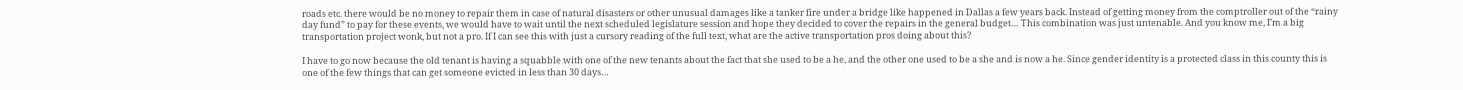roads etc. there would be no money to repair them in case of natural disasters or other unusual damages like a tanker fire under a bridge like happened in Dallas a few years back. Instead of getting money from the comptroller out of the “rainy day fund” to pay for these events, we would have to wait until the next scheduled legislature session and hope they decided to cover the repairs in the general budget… This combination was just untenable. And you know me, I’m a big transportation project wonk, but not a pro. If I can see this with just a cursory reading of the full text, what are the active transportation pros doing about this?

I have to go now because the old tenant is having a squabble with one of the new tenants about the fact that she used to be a he, and the other one used to be a she and is now a he. Since gender identity is a protected class in this county this is one of the few things that can get someone evicted in less than 30 days…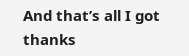And that’s all I got thanks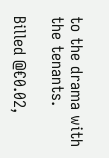to the drama with the tenants.

Billed @€0.02,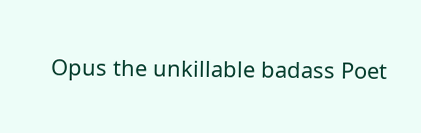Opus the unkillable badass Poet